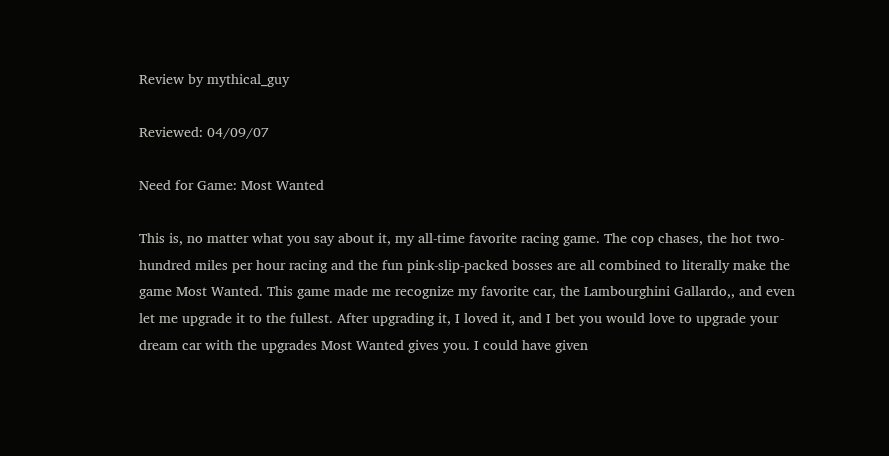Review by mythical_guy

Reviewed: 04/09/07

Need for Game: Most Wanted

This is, no matter what you say about it, my all-time favorite racing game. The cop chases, the hot two-hundred miles per hour racing and the fun pink-slip-packed bosses are all combined to literally make the game Most Wanted. This game made me recognize my favorite car, the Lambourghini Gallardo,, and even let me upgrade it to the fullest. After upgrading it, I loved it, and I bet you would love to upgrade your dream car with the upgrades Most Wanted gives you. I could have given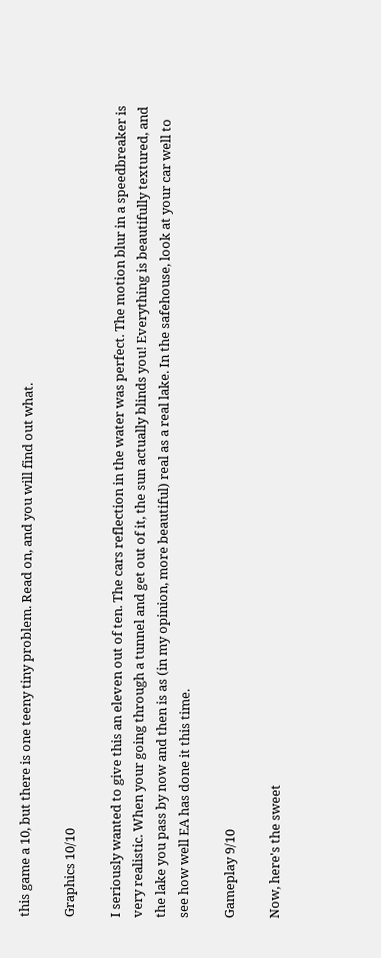this game a 10, but there is one teeny tiny problem. Read on, and you will find out what.

Graphics 10/10

I seriously wanted to give this an eleven out of ten. The cars reflection in the water was perfect. The motion blur in a speedbreaker is very realistic. When your going through a tunnel and get out of it, the sun actually blinds you! Everything is beautifully textured, and the lake you pass by now and then is as (in my opinion, more beautiful) real as a real lake. In the safehouse, look at your car well to see how well EA has done it this time.

Gameplay 9/10

Now, here's the sweet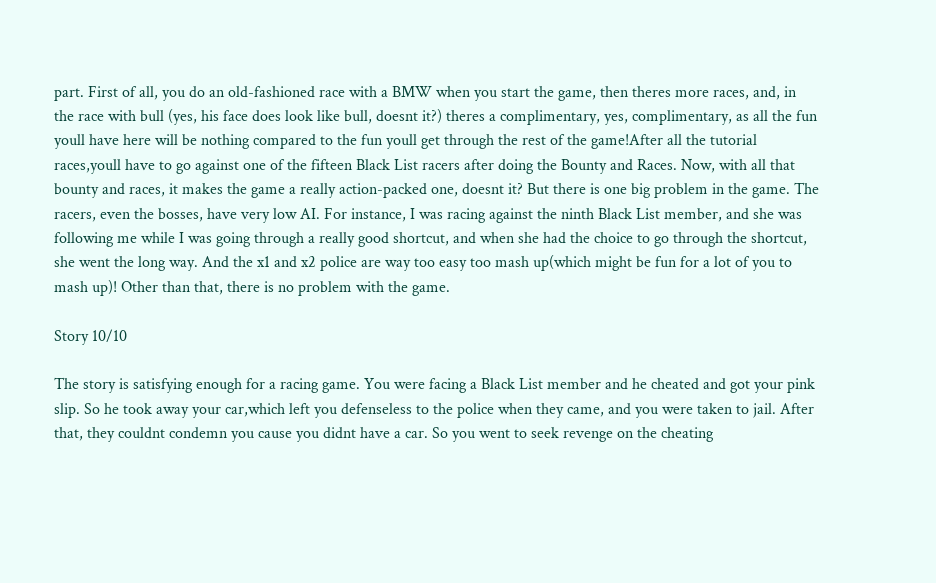part. First of all, you do an old-fashioned race with a BMW when you start the game, then theres more races, and, in the race with bull (yes, his face does look like bull, doesnt it?) theres a complimentary, yes, complimentary, as all the fun youll have here will be nothing compared to the fun youll get through the rest of the game!After all the tutorial races,youll have to go against one of the fifteen Black List racers after doing the Bounty and Races. Now, with all that bounty and races, it makes the game a really action-packed one, doesnt it? But there is one big problem in the game. The racers, even the bosses, have very low AI. For instance, I was racing against the ninth Black List member, and she was following me while I was going through a really good shortcut, and when she had the choice to go through the shortcut, she went the long way. And the x1 and x2 police are way too easy too mash up(which might be fun for a lot of you to mash up)! Other than that, there is no problem with the game.

Story 10/10

The story is satisfying enough for a racing game. You were facing a Black List member and he cheated and got your pink slip. So he took away your car,which left you defenseless to the police when they came, and you were taken to jail. After that, they couldnt condemn you cause you didnt have a car. So you went to seek revenge on the cheating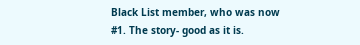Black List member, who was now #1. The story- good as it is.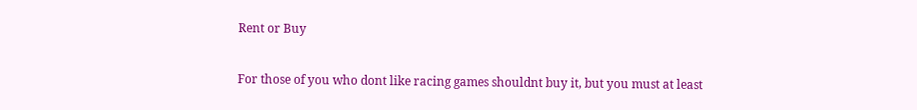Rent or Buy

For those of you who dont like racing games shouldnt buy it, but you must at least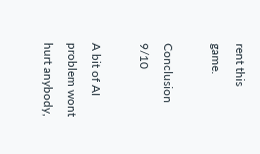rent this game.

Conclusion 9/10

A bit of AI problem wont hurt anybody,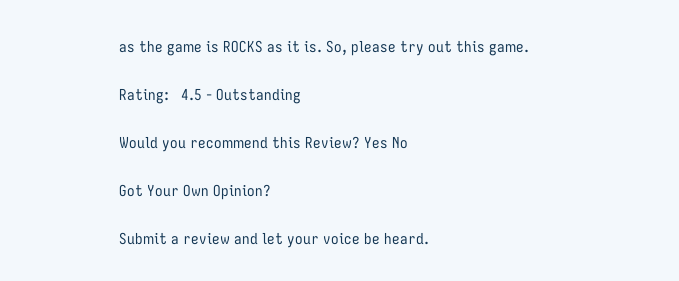as the game is ROCKS as it is. So, please try out this game.

Rating:   4.5 - Outstanding

Would you recommend this Review? Yes No

Got Your Own Opinion?

Submit a review and let your voice be heard.